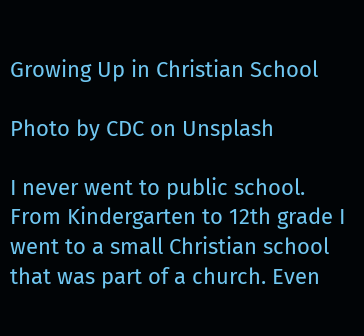Growing Up in Christian School

Photo by CDC on Unsplash

I never went to public school. From Kindergarten to 12th grade I went to a small Christian school that was part of a church. Even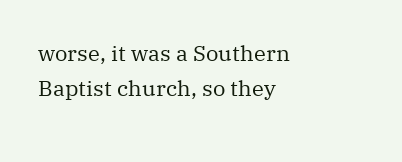worse, it was a Southern Baptist church, so they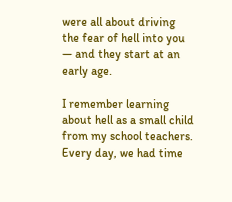were all about driving the fear of hell into you — and they start at an early age.

I remember learning about hell as a small child from my school teachers. Every day, we had time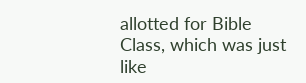allotted for Bible Class, which was just like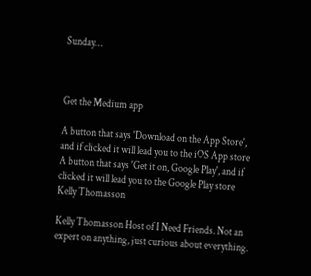Sunday…



Get the Medium app

A button that says 'Download on the App Store', and if clicked it will lead you to the iOS App store
A button that says 'Get it on, Google Play', and if clicked it will lead you to the Google Play store
Kelly Thomasson

Kelly Thomasson Host of I Need Friends. Not an expert on anything, just curious about everything.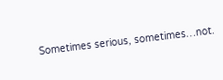Sometimes serious, sometimes…not.